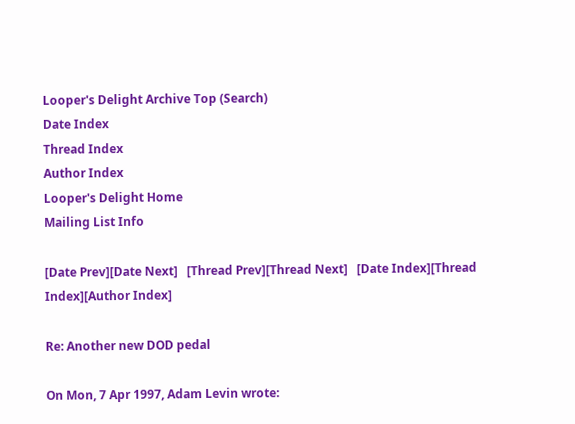Looper's Delight Archive Top (Search)
Date Index
Thread Index
Author Index
Looper's Delight Home
Mailing List Info

[Date Prev][Date Next]   [Thread Prev][Thread Next]   [Date Index][Thread Index][Author Index]

Re: Another new DOD pedal

On Mon, 7 Apr 1997, Adam Levin wrote: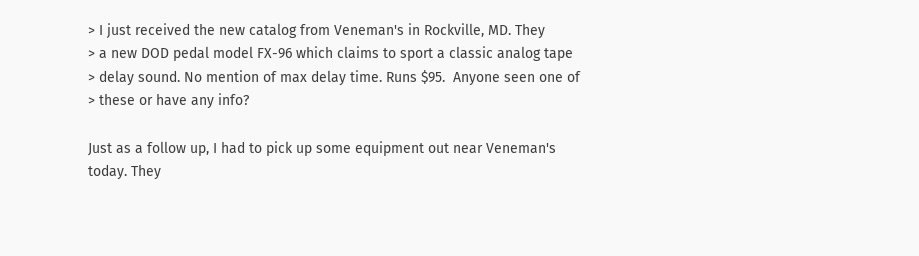> I just received the new catalog from Veneman's in Rockville, MD. They
> a new DOD pedal model FX-96 which claims to sport a classic analog tape
> delay sound. No mention of max delay time. Runs $95.  Anyone seen one of
> these or have any info?

Just as a follow up, I had to pick up some equipment out near Veneman's
today. They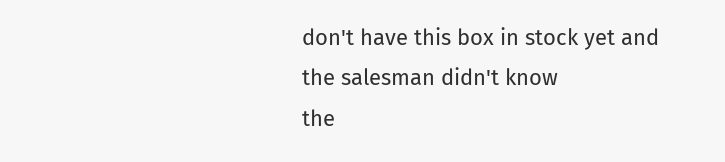don't have this box in stock yet and the salesman didn't know
the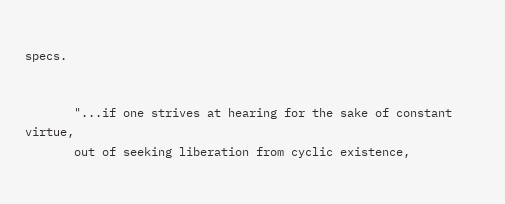specs.


       "...if one strives at hearing for the sake of constant virtue,
       out of seeking liberation from cyclic existence,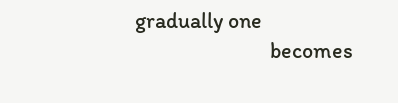gradually one
                           becomes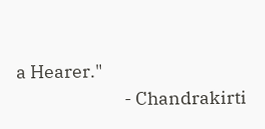a Hearer."
                           - Chandrakirti